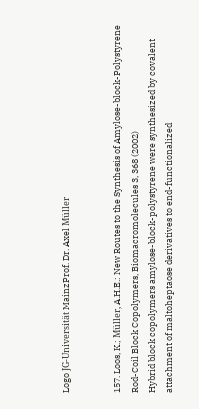Logo JG-Universität MainzProf. Dr. Axel Müller


157. Loos, K.; Müller, A.H.E.: New Routes to the Synthesis of Amylose-block-Polystyrene Rod-Coil Block Copolymers, Biomacromolecules 3, 368 (2002)
Hybrid block copolymers amylose-block-polystyrene were synthesized by covalent attachment of maltoheptaose derivatives to end-functionalized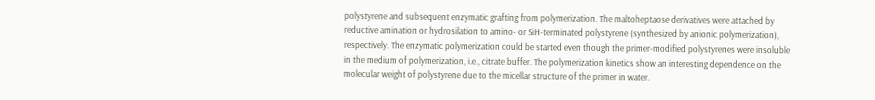polystyrene and subsequent enzymatic grafting from polymerization. The maltoheptaose derivatives were attached by reductive amination or hydrosilation to amino- or SiH-terminated polystyrene (synthesized by anionic polymerization), respectively. The enzymatic polymerization could be started even though the primer-modified polystyrenes were insoluble in the medium of polymerization, i.e., citrate buffer. The polymerization kinetics show an interesting dependence on the molecular weight of polystyrene due to the micellar structure of the primer in water.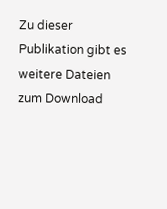Zu dieser Publikation gibt es weitere Dateien zum Download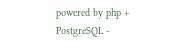powered by php + PostgreSQL -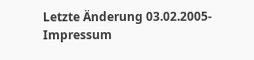Letzte Änderung 03.02.2005- Impressum